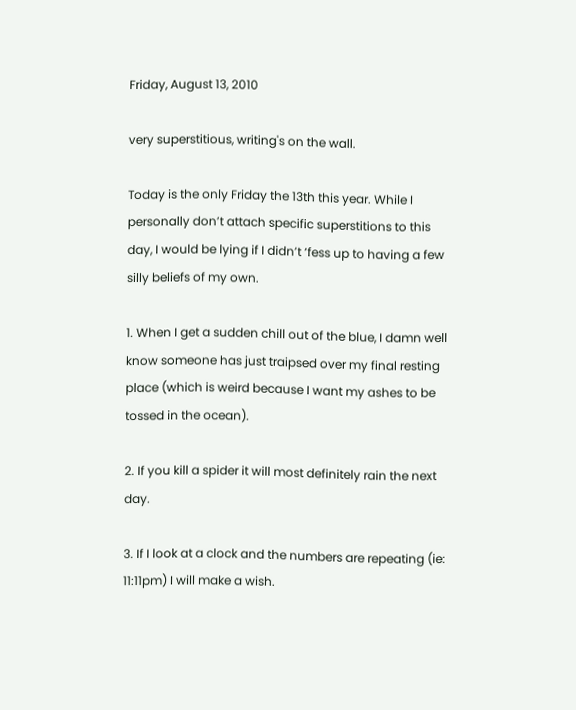Friday, August 13, 2010

very superstitious, writing's on the wall.

Today is the only Friday the 13th this year. While I personally don’t attach specific superstitions to this day, I would be lying if I didn’t ‘fess up to having a few silly beliefs of my own.

1. When I get a sudden chill out of the blue, I damn well know someone has just traipsed over my final resting place (which is weird because I want my ashes to be tossed in the ocean).

2. If you kill a spider it will most definitely rain the next day.

3. If I look at a clock and the numbers are repeating (ie: 11:11pm) I will make a wish.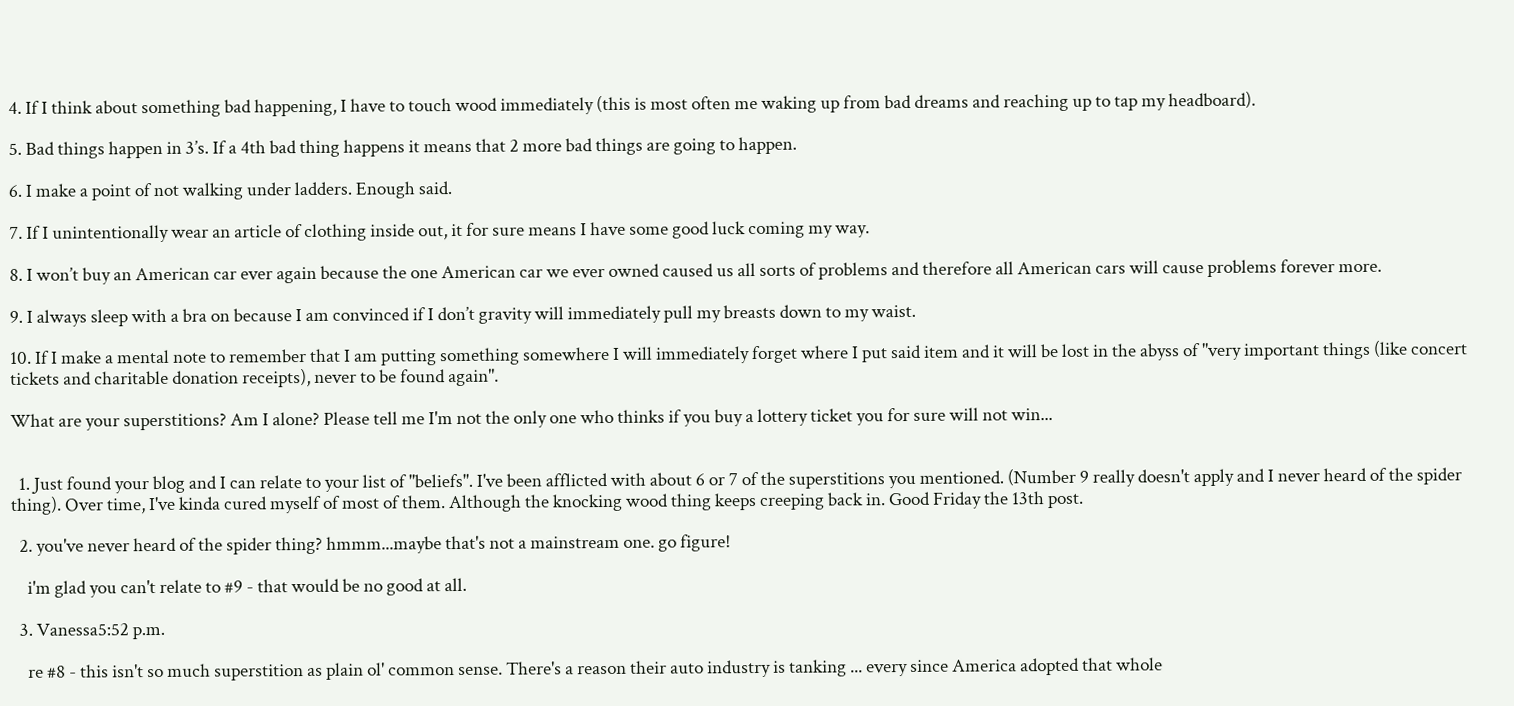4. If I think about something bad happening, I have to touch wood immediately (this is most often me waking up from bad dreams and reaching up to tap my headboard).

5. Bad things happen in 3’s. If a 4th bad thing happens it means that 2 more bad things are going to happen.

6. I make a point of not walking under ladders. Enough said.

7. If I unintentionally wear an article of clothing inside out, it for sure means I have some good luck coming my way.

8. I won’t buy an American car ever again because the one American car we ever owned caused us all sorts of problems and therefore all American cars will cause problems forever more.

9. I always sleep with a bra on because I am convinced if I don’t gravity will immediately pull my breasts down to my waist.

10. If I make a mental note to remember that I am putting something somewhere I will immediately forget where I put said item and it will be lost in the abyss of "very important things (like concert tickets and charitable donation receipts), never to be found again".

What are your superstitions? Am I alone? Please tell me I'm not the only one who thinks if you buy a lottery ticket you for sure will not win...


  1. Just found your blog and I can relate to your list of "beliefs". I've been afflicted with about 6 or 7 of the superstitions you mentioned. (Number 9 really doesn't apply and I never heard of the spider thing). Over time, I've kinda cured myself of most of them. Although the knocking wood thing keeps creeping back in. Good Friday the 13th post.

  2. you've never heard of the spider thing? hmmm...maybe that's not a mainstream one. go figure!

    i'm glad you can't relate to #9 - that would be no good at all.

  3. Vanessa5:52 p.m.

    re #8 - this isn't so much superstition as plain ol' common sense. There's a reason their auto industry is tanking ... every since America adopted that whole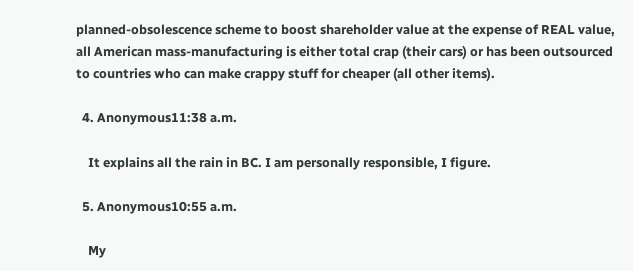planned-obsolescence scheme to boost shareholder value at the expense of REAL value, all American mass-manufacturing is either total crap (their cars) or has been outsourced to countries who can make crappy stuff for cheaper (all other items).

  4. Anonymous11:38 a.m.

    It explains all the rain in BC. I am personally responsible, I figure.

  5. Anonymous10:55 a.m.

    My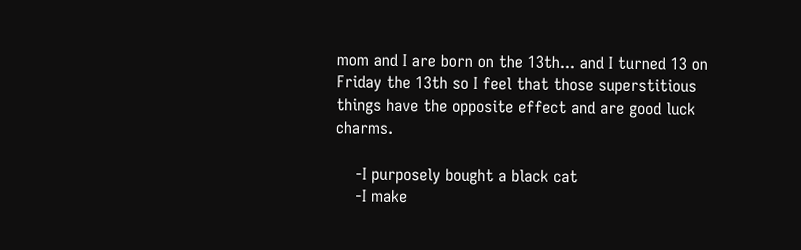mom and I are born on the 13th... and I turned 13 on Friday the 13th so I feel that those superstitious things have the opposite effect and are good luck charms.

    -I purposely bought a black cat
    -I make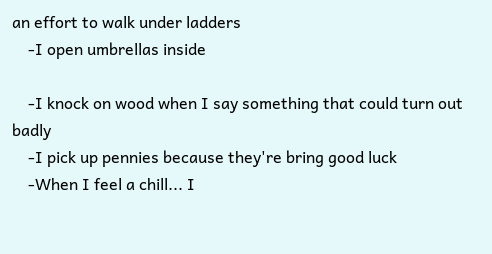an effort to walk under ladders
    -I open umbrellas inside

    -I knock on wood when I say something that could turn out badly
    -I pick up pennies because they're bring good luck
    -When I feel a chill... I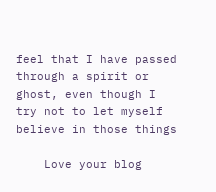feel that I have passed through a spirit or ghost, even though I try not to let myself believe in those things

    Love your blog